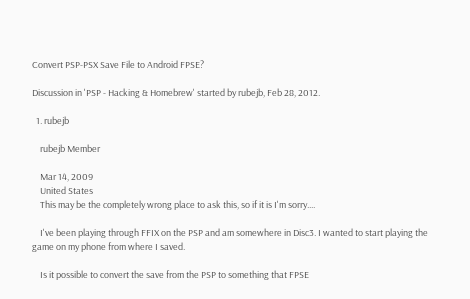Convert PSP-PSX Save File to Android FPSE?

Discussion in 'PSP - Hacking & Homebrew' started by rubejb, Feb 28, 2012.

  1. rubejb

    rubejb Member

    Mar 14, 2009
    United States
    This may be the completely wrong place to ask this, so if it is I'm sorry....

    I've been playing through FFIX on the PSP and am somewhere in Disc3. I wanted to start playing the game on my phone from where I saved.

    Is it possible to convert the save from the PSP to something that FPSE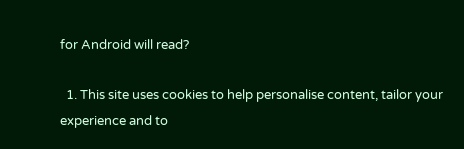for Android will read?

  1. This site uses cookies to help personalise content, tailor your experience and to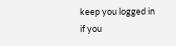keep you logged in if you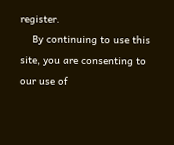register.
    By continuing to use this site, you are consenting to our use of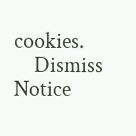cookies.
    Dismiss Notice